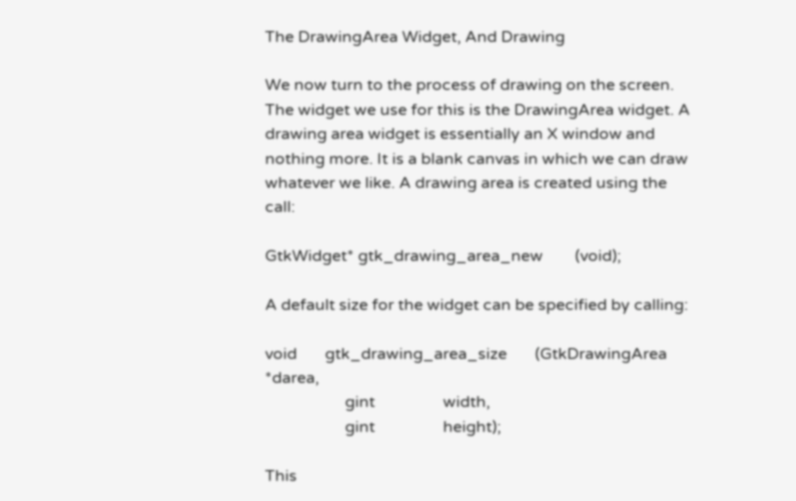The DrawingArea Widget, And Drawing

We now turn to the process of drawing on the screen. The widget we use for this is the DrawingArea widget. A drawing area widget is essentially an X window and nothing more. It is a blank canvas in which we can draw whatever we like. A drawing area is created using the call:

GtkWidget* gtk_drawing_area_new        (void);

A default size for the widget can be specified by calling:

void       gtk_drawing_area_size       (GtkDrawingArea      *darea,
                    gint                 width,
                    gint                 height);

This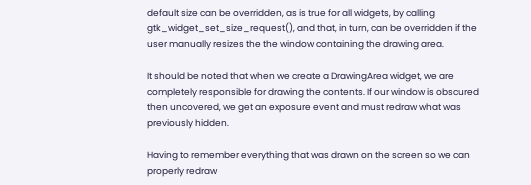default size can be overridden, as is true for all widgets, by calling gtk_widget_set_size_request(), and that, in turn, can be overridden if the user manually resizes the the window containing the drawing area.

It should be noted that when we create a DrawingArea widget, we are completely responsible for drawing the contents. If our window is obscured then uncovered, we get an exposure event and must redraw what was previously hidden.

Having to remember everything that was drawn on the screen so we can properly redraw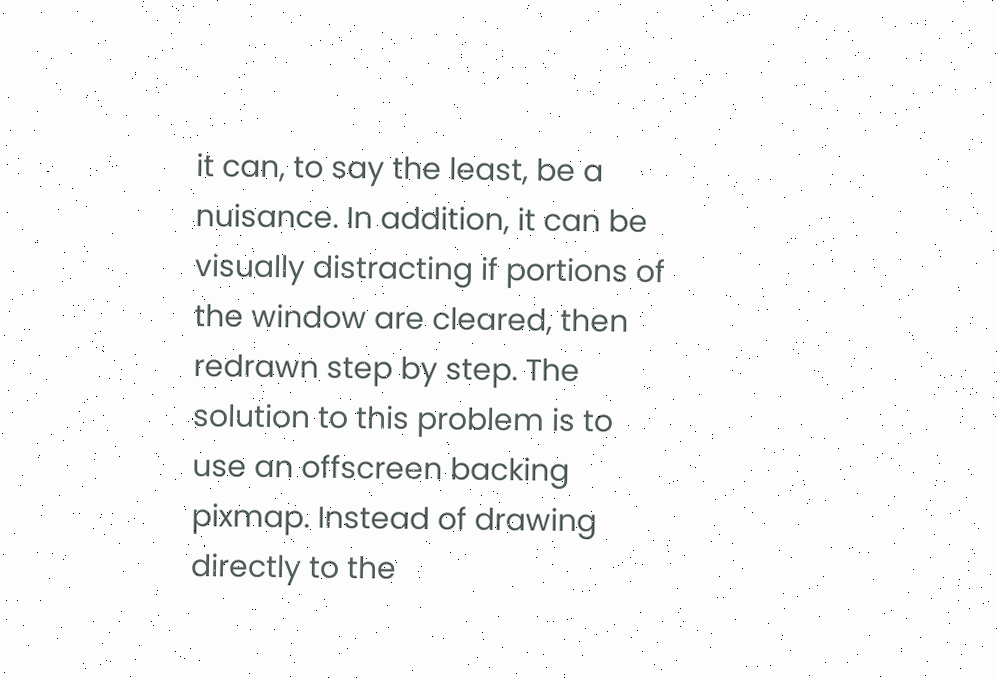it can, to say the least, be a nuisance. In addition, it can be visually distracting if portions of the window are cleared, then redrawn step by step. The solution to this problem is to use an offscreen backing pixmap. Instead of drawing directly to the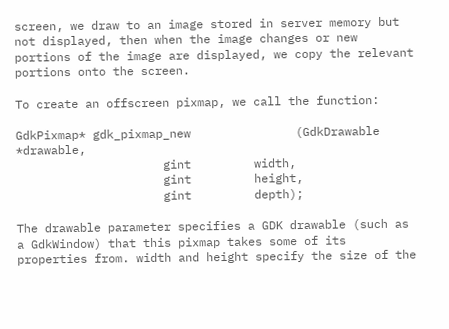screen, we draw to an image stored in server memory but not displayed, then when the image changes or new portions of the image are displayed, we copy the relevant portions onto the screen.

To create an offscreen pixmap, we call the function:

GdkPixmap* gdk_pixmap_new               (GdkDrawable *drawable,
                     gint         width,
                     gint         height,
                     gint         depth);

The drawable parameter specifies a GDK drawable (such as a GdkWindow) that this pixmap takes some of its properties from. width and height specify the size of the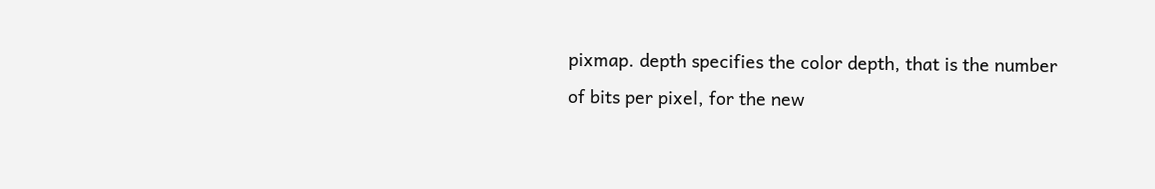pixmap. depth specifies the color depth, that is the number of bits per pixel, for the new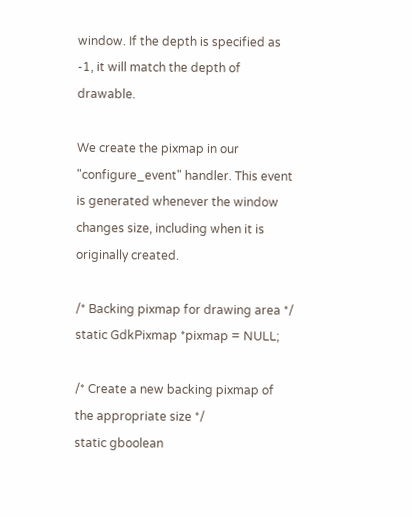window. If the depth is specified as -1, it will match the depth of drawable.

We create the pixmap in our "configure_event" handler. This event is generated whenever the window changes size, including when it is originally created.

/* Backing pixmap for drawing area */
static GdkPixmap *pixmap = NULL;

/* Create a new backing pixmap of the appropriate size */
static gboolean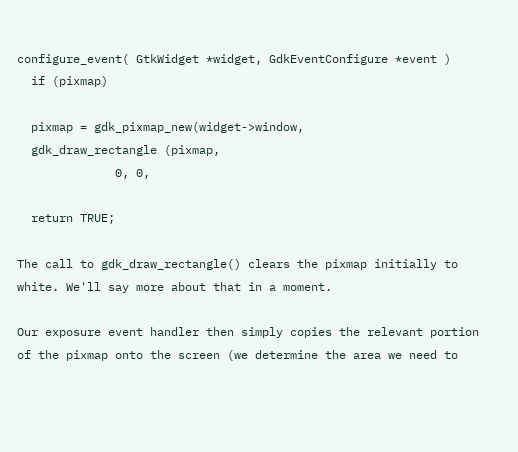configure_event( GtkWidget *widget, GdkEventConfigure *event )
  if (pixmap)

  pixmap = gdk_pixmap_new(widget->window,
  gdk_draw_rectangle (pixmap,
              0, 0,

  return TRUE;

The call to gdk_draw_rectangle() clears the pixmap initially to white. We'll say more about that in a moment.

Our exposure event handler then simply copies the relevant portion of the pixmap onto the screen (we determine the area we need to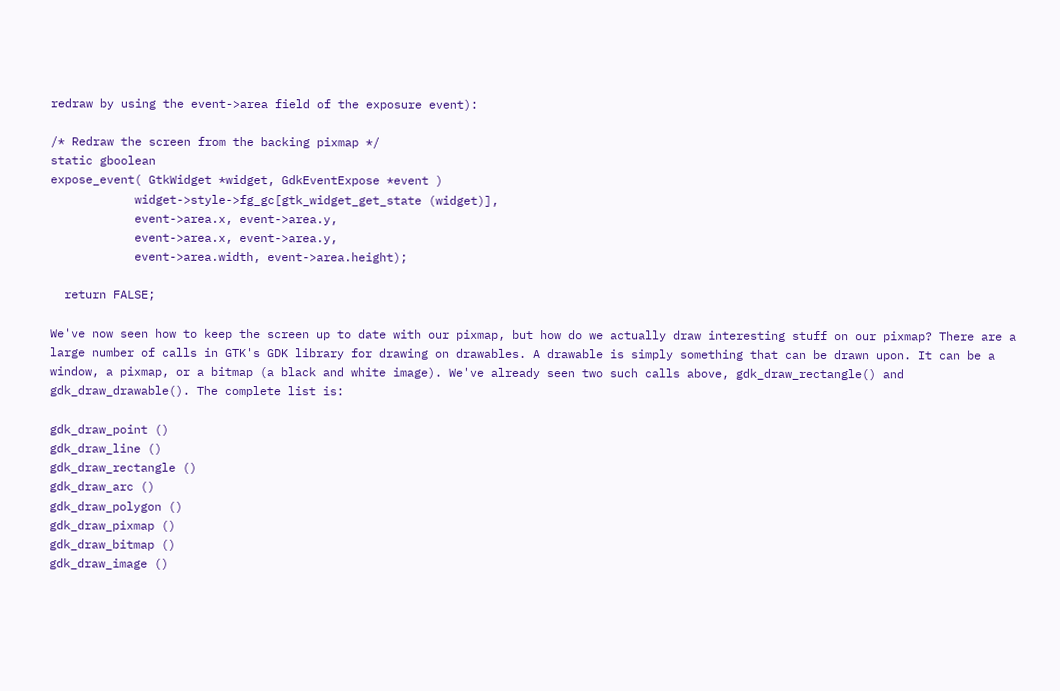redraw by using the event->area field of the exposure event):

/* Redraw the screen from the backing pixmap */
static gboolean
expose_event( GtkWidget *widget, GdkEventExpose *event )
            widget->style->fg_gc[gtk_widget_get_state (widget)],
            event->area.x, event->area.y,
            event->area.x, event->area.y,
            event->area.width, event->area.height);

  return FALSE;

We've now seen how to keep the screen up to date with our pixmap, but how do we actually draw interesting stuff on our pixmap? There are a large number of calls in GTK's GDK library for drawing on drawables. A drawable is simply something that can be drawn upon. It can be a window, a pixmap, or a bitmap (a black and white image). We've already seen two such calls above, gdk_draw_rectangle() and gdk_draw_drawable(). The complete list is:

gdk_draw_point ()
gdk_draw_line ()
gdk_draw_rectangle ()
gdk_draw_arc ()
gdk_draw_polygon ()
gdk_draw_pixmap ()
gdk_draw_bitmap ()
gdk_draw_image ()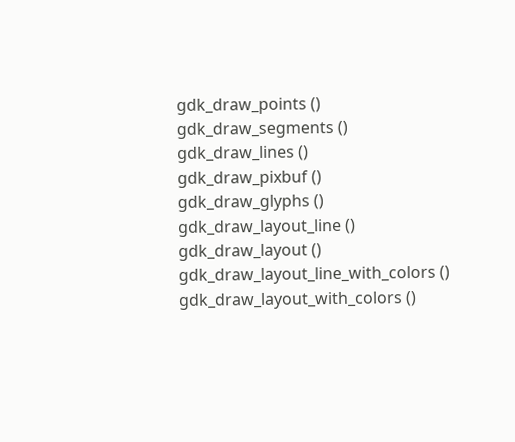gdk_draw_points ()
gdk_draw_segments ()
gdk_draw_lines ()
gdk_draw_pixbuf ()
gdk_draw_glyphs ()
gdk_draw_layout_line ()
gdk_draw_layout ()
gdk_draw_layout_line_with_colors ()
gdk_draw_layout_with_colors ()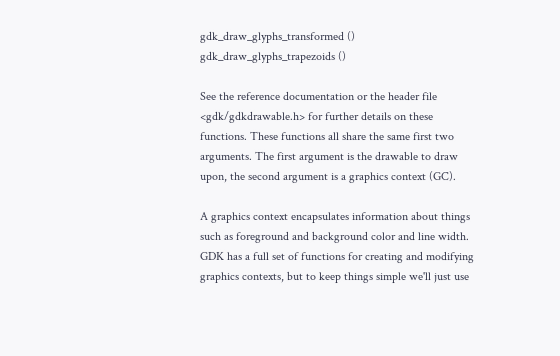gdk_draw_glyphs_transformed ()
gdk_draw_glyphs_trapezoids ()

See the reference documentation or the header file <gdk/gdkdrawable.h> for further details on these functions. These functions all share the same first two arguments. The first argument is the drawable to draw upon, the second argument is a graphics context (GC).

A graphics context encapsulates information about things such as foreground and background color and line width. GDK has a full set of functions for creating and modifying graphics contexts, but to keep things simple we'll just use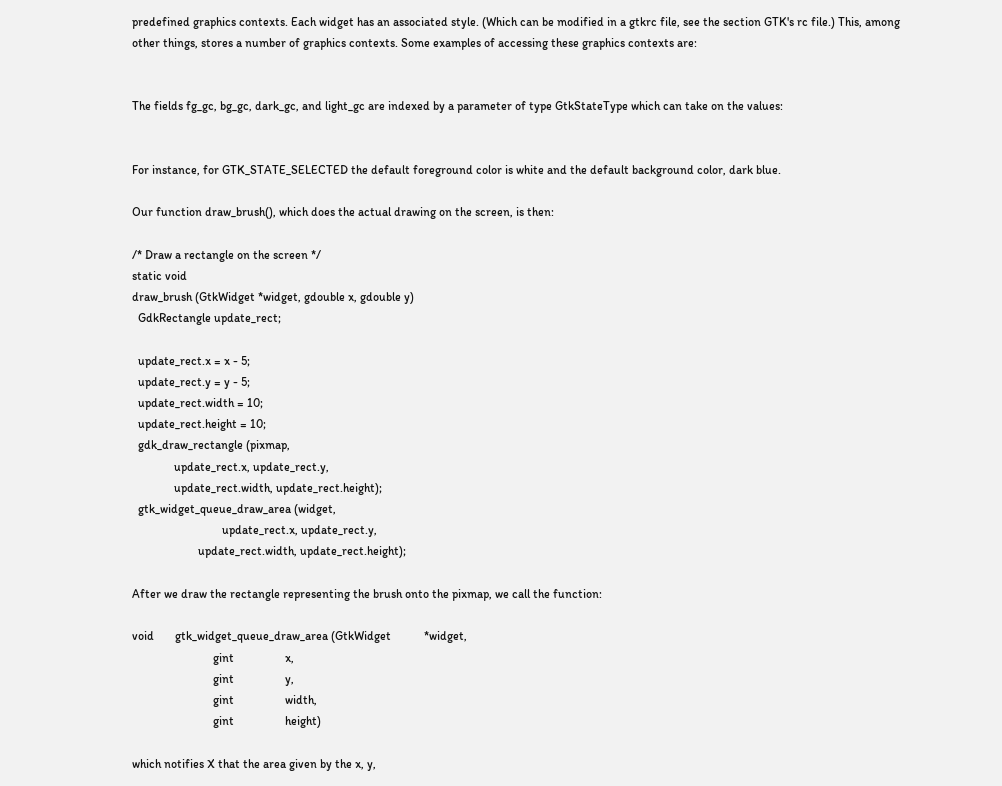predefined graphics contexts. Each widget has an associated style. (Which can be modified in a gtkrc file, see the section GTK's rc file.) This, among other things, stores a number of graphics contexts. Some examples of accessing these graphics contexts are:


The fields fg_gc, bg_gc, dark_gc, and light_gc are indexed by a parameter of type GtkStateType which can take on the values:


For instance, for GTK_STATE_SELECTED the default foreground color is white and the default background color, dark blue.

Our function draw_brush(), which does the actual drawing on the screen, is then:

/* Draw a rectangle on the screen */
static void
draw_brush (GtkWidget *widget, gdouble x, gdouble y)
  GdkRectangle update_rect;

  update_rect.x = x - 5;
  update_rect.y = y - 5;
  update_rect.width = 10;
  update_rect.height = 10;
  gdk_draw_rectangle (pixmap,
              update_rect.x, update_rect.y,
              update_rect.width, update_rect.height);
  gtk_widget_queue_draw_area (widget,
                              update_rect.x, update_rect.y,
                      update_rect.width, update_rect.height);

After we draw the rectangle representing the brush onto the pixmap, we call the function:

void       gtk_widget_queue_draw_area (GtkWidget           *widget,
                           gint                 x,
                           gint                 y,
                           gint                 width,
                           gint                 height)

which notifies X that the area given by the x, y,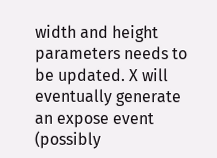width and height parameters needs to be updated. X will eventually generate an expose event (possibly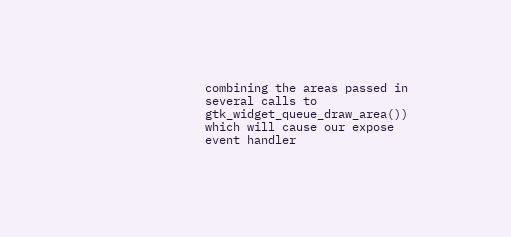combining the areas passed in several calls to gtk_widget_queue_draw_area()) which will cause our expose event handler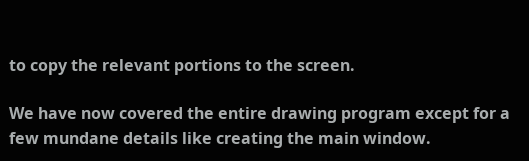to copy the relevant portions to the screen.

We have now covered the entire drawing program except for a few mundane details like creating the main window.